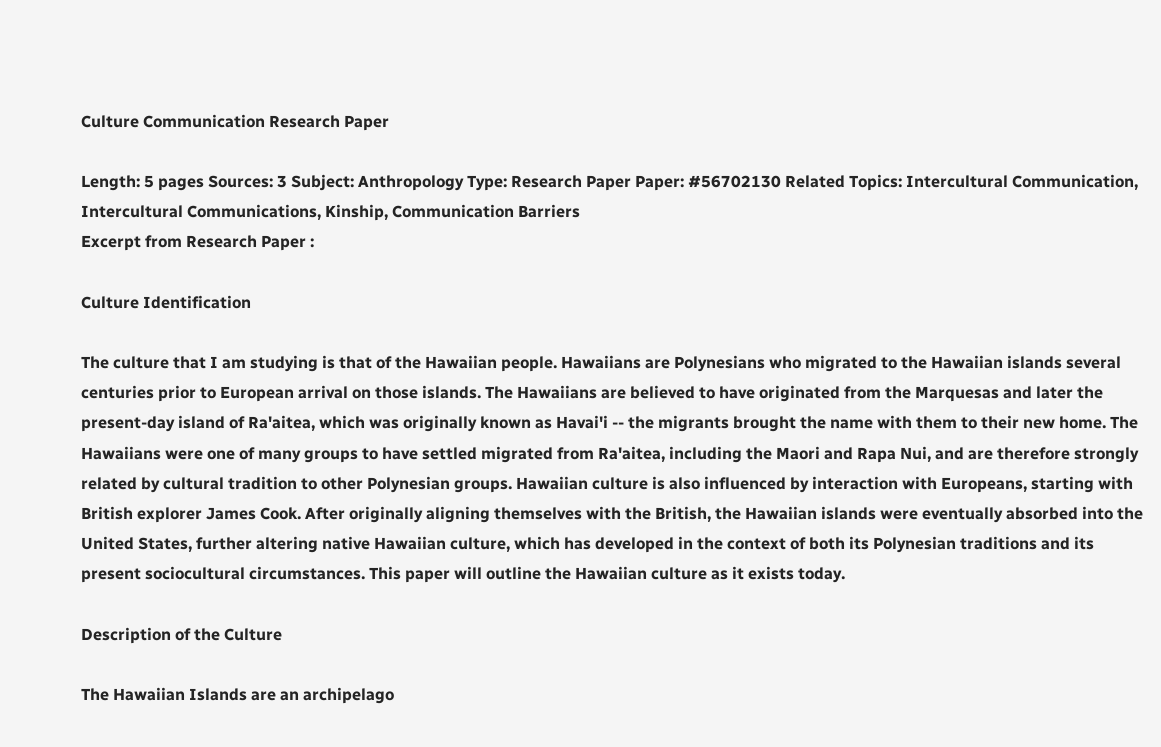Culture Communication Research Paper

Length: 5 pages Sources: 3 Subject: Anthropology Type: Research Paper Paper: #56702130 Related Topics: Intercultural Communication, Intercultural Communications, Kinship, Communication Barriers
Excerpt from Research Paper :

Culture Identification

The culture that I am studying is that of the Hawaiian people. Hawaiians are Polynesians who migrated to the Hawaiian islands several centuries prior to European arrival on those islands. The Hawaiians are believed to have originated from the Marquesas and later the present-day island of Ra'aitea, which was originally known as Havai'i -- the migrants brought the name with them to their new home. The Hawaiians were one of many groups to have settled migrated from Ra'aitea, including the Maori and Rapa Nui, and are therefore strongly related by cultural tradition to other Polynesian groups. Hawaiian culture is also influenced by interaction with Europeans, starting with British explorer James Cook. After originally aligning themselves with the British, the Hawaiian islands were eventually absorbed into the United States, further altering native Hawaiian culture, which has developed in the context of both its Polynesian traditions and its present sociocultural circumstances. This paper will outline the Hawaiian culture as it exists today.

Description of the Culture

The Hawaiian Islands are an archipelago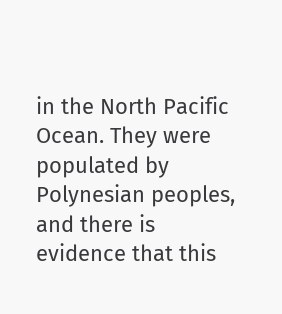in the North Pacific Ocean. They were populated by Polynesian peoples, and there is evidence that this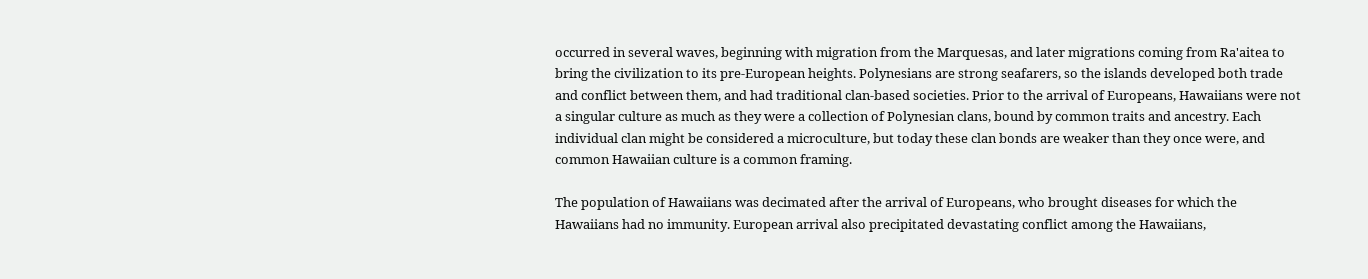occurred in several waves, beginning with migration from the Marquesas, and later migrations coming from Ra'aitea to bring the civilization to its pre-European heights. Polynesians are strong seafarers, so the islands developed both trade and conflict between them, and had traditional clan-based societies. Prior to the arrival of Europeans, Hawaiians were not a singular culture as much as they were a collection of Polynesian clans, bound by common traits and ancestry. Each individual clan might be considered a microculture, but today these clan bonds are weaker than they once were, and common Hawaiian culture is a common framing.

The population of Hawaiians was decimated after the arrival of Europeans, who brought diseases for which the Hawaiians had no immunity. European arrival also precipitated devastating conflict among the Hawaiians,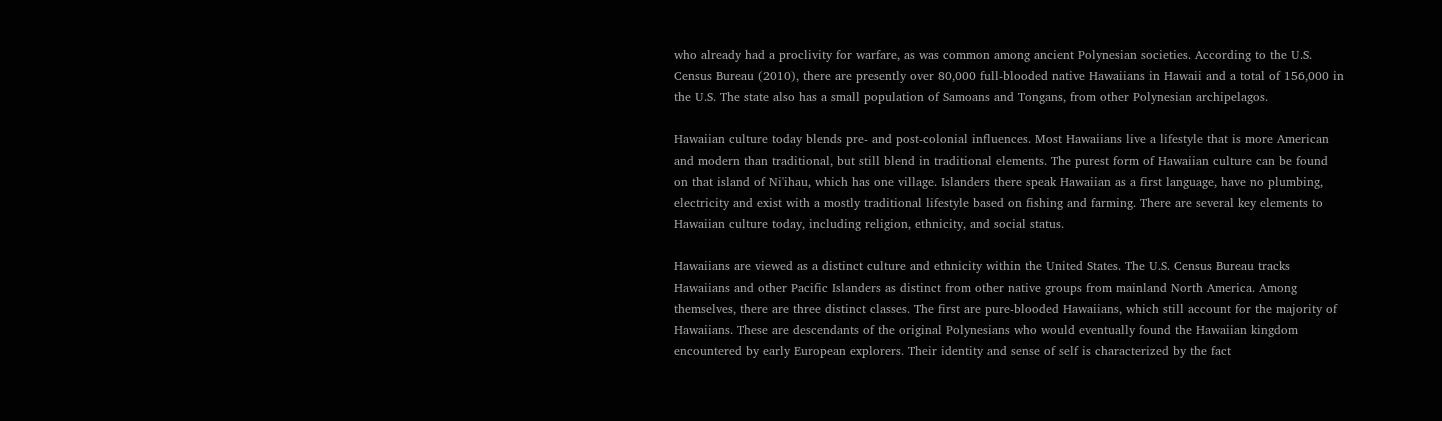who already had a proclivity for warfare, as was common among ancient Polynesian societies. According to the U.S. Census Bureau (2010), there are presently over 80,000 full-blooded native Hawaiians in Hawaii and a total of 156,000 in the U.S. The state also has a small population of Samoans and Tongans, from other Polynesian archipelagos.

Hawaiian culture today blends pre- and post-colonial influences. Most Hawaiians live a lifestyle that is more American and modern than traditional, but still blend in traditional elements. The purest form of Hawaiian culture can be found on that island of Ni'ihau, which has one village. Islanders there speak Hawaiian as a first language, have no plumbing, electricity and exist with a mostly traditional lifestyle based on fishing and farming. There are several key elements to Hawaiian culture today, including religion, ethnicity, and social status.

Hawaiians are viewed as a distinct culture and ethnicity within the United States. The U.S. Census Bureau tracks Hawaiians and other Pacific Islanders as distinct from other native groups from mainland North America. Among themselves, there are three distinct classes. The first are pure-blooded Hawaiians, which still account for the majority of Hawaiians. These are descendants of the original Polynesians who would eventually found the Hawaiian kingdom encountered by early European explorers. Their identity and sense of self is characterized by the fact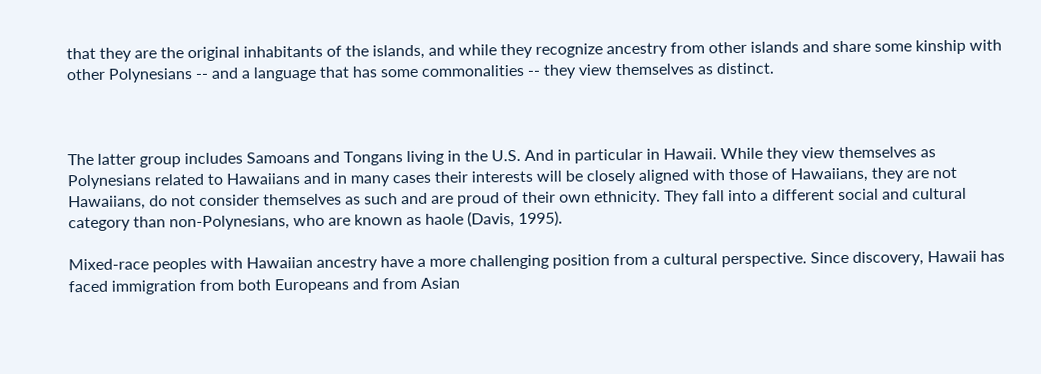that they are the original inhabitants of the islands, and while they recognize ancestry from other islands and share some kinship with other Polynesians -- and a language that has some commonalities -- they view themselves as distinct.



The latter group includes Samoans and Tongans living in the U.S. And in particular in Hawaii. While they view themselves as Polynesians related to Hawaiians and in many cases their interests will be closely aligned with those of Hawaiians, they are not Hawaiians, do not consider themselves as such and are proud of their own ethnicity. They fall into a different social and cultural category than non-Polynesians, who are known as haole (Davis, 1995).

Mixed-race peoples with Hawaiian ancestry have a more challenging position from a cultural perspective. Since discovery, Hawaii has faced immigration from both Europeans and from Asian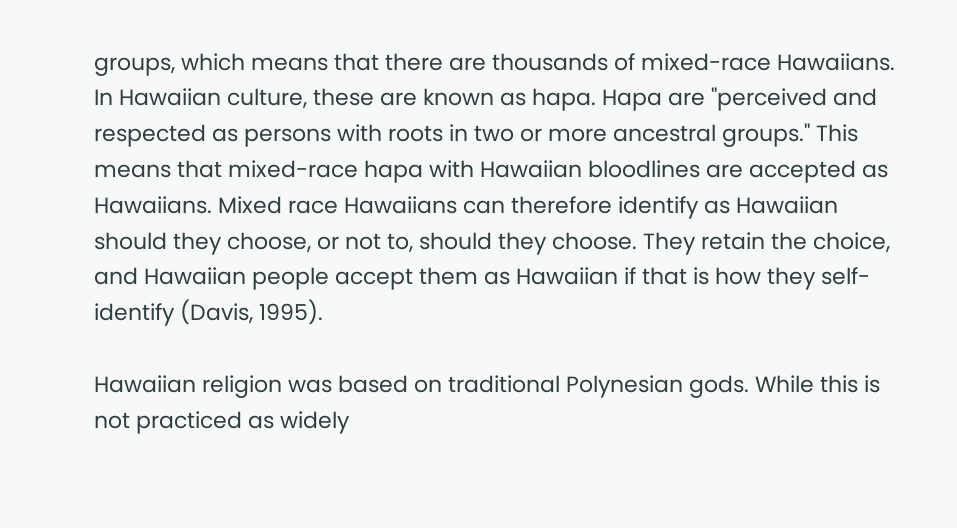groups, which means that there are thousands of mixed-race Hawaiians. In Hawaiian culture, these are known as hapa. Hapa are "perceived and respected as persons with roots in two or more ancestral groups." This means that mixed-race hapa with Hawaiian bloodlines are accepted as Hawaiians. Mixed race Hawaiians can therefore identify as Hawaiian should they choose, or not to, should they choose. They retain the choice, and Hawaiian people accept them as Hawaiian if that is how they self-identify (Davis, 1995).

Hawaiian religion was based on traditional Polynesian gods. While this is not practiced as widely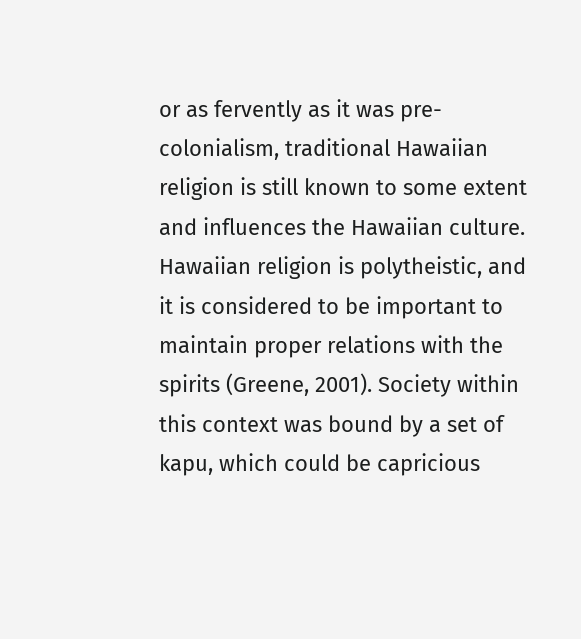or as fervently as it was pre-colonialism, traditional Hawaiian religion is still known to some extent and influences the Hawaiian culture. Hawaiian religion is polytheistic, and it is considered to be important to maintain proper relations with the spirits (Greene, 2001). Society within this context was bound by a set of kapu, which could be capricious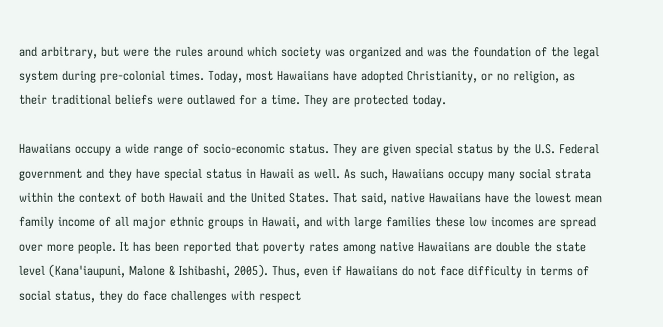and arbitrary, but were the rules around which society was organized and was the foundation of the legal system during pre-colonial times. Today, most Hawaiians have adopted Christianity, or no religion, as their traditional beliefs were outlawed for a time. They are protected today.

Hawaiians occupy a wide range of socio-economic status. They are given special status by the U.S. Federal government and they have special status in Hawaii as well. As such, Hawaiians occupy many social strata within the context of both Hawaii and the United States. That said, native Hawaiians have the lowest mean family income of all major ethnic groups in Hawaii, and with large families these low incomes are spread over more people. It has been reported that poverty rates among native Hawaiians are double the state level (Kana'iaupuni, Malone & Ishibashi, 2005). Thus, even if Hawaiians do not face difficulty in terms of social status, they do face challenges with respect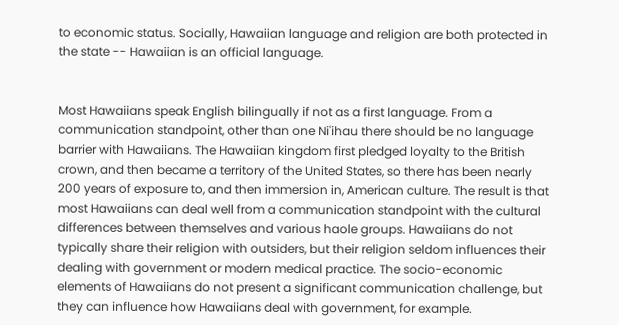to economic status. Socially, Hawaiian language and religion are both protected in the state -- Hawaiian is an official language.


Most Hawaiians speak English bilingually if not as a first language. From a communication standpoint, other than one Ni'ihau there should be no language barrier with Hawaiians. The Hawaiian kingdom first pledged loyalty to the British crown, and then became a territory of the United States, so there has been nearly 200 years of exposure to, and then immersion in, American culture. The result is that most Hawaiians can deal well from a communication standpoint with the cultural differences between themselves and various haole groups. Hawaiians do not typically share their religion with outsiders, but their religion seldom influences their dealing with government or modern medical practice. The socio-economic elements of Hawaiians do not present a significant communication challenge, but they can influence how Hawaiians deal with government, for example.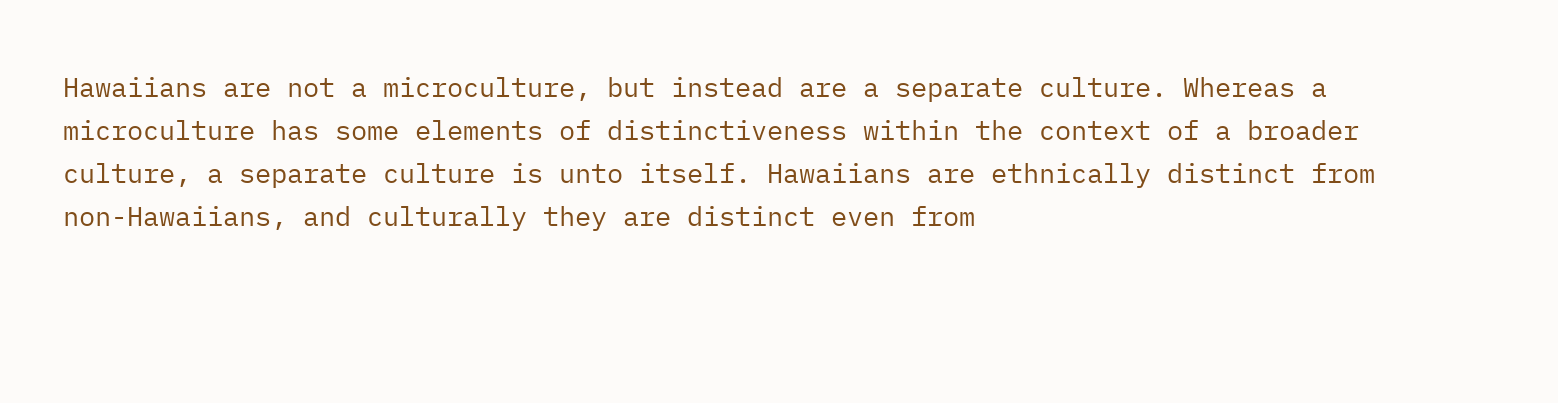Hawaiians are not a microculture, but instead are a separate culture. Whereas a microculture has some elements of distinctiveness within the context of a broader culture, a separate culture is unto itself. Hawaiians are ethnically distinct from non-Hawaiians, and culturally they are distinct even from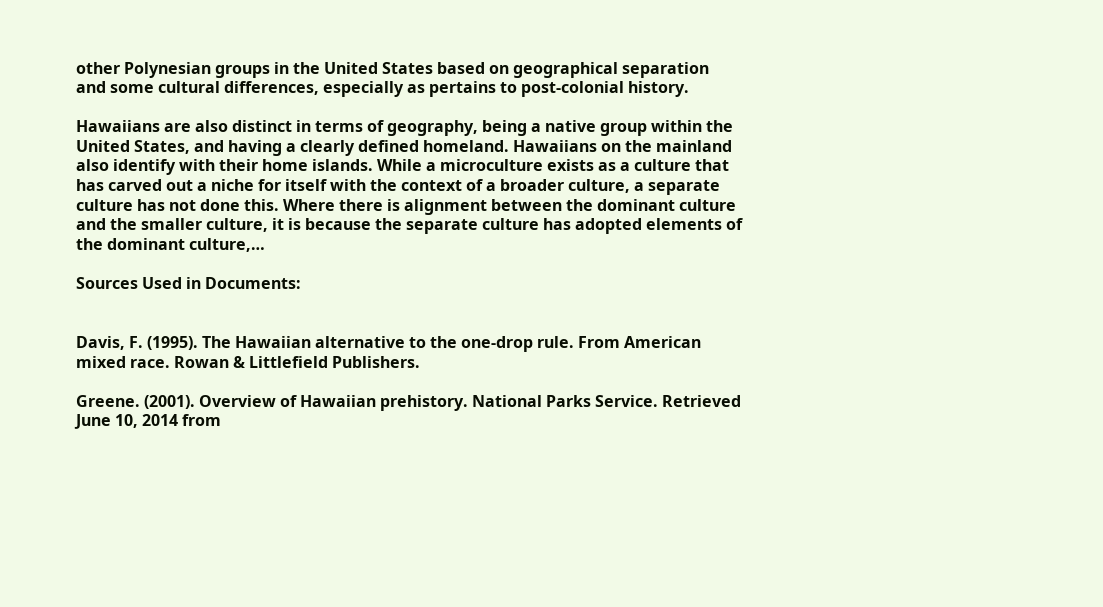other Polynesian groups in the United States based on geographical separation and some cultural differences, especially as pertains to post-colonial history.

Hawaiians are also distinct in terms of geography, being a native group within the United States, and having a clearly defined homeland. Hawaiians on the mainland also identify with their home islands. While a microculture exists as a culture that has carved out a niche for itself with the context of a broader culture, a separate culture has not done this. Where there is alignment between the dominant culture and the smaller culture, it is because the separate culture has adopted elements of the dominant culture,…

Sources Used in Documents:


Davis, F. (1995). The Hawaiian alternative to the one-drop rule. From American mixed race. Rowan & Littlefield Publishers.

Greene. (2001). Overview of Hawaiian prehistory. National Parks Service. Retrieved June 10, 2014 from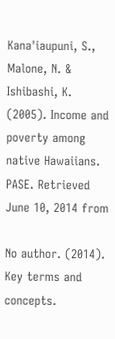Kana'iaupuni, S., Malone, N. & Ishibashi, K. (2005). Income and poverty among native Hawaiians. PASE. Retrieved June 10, 2014 from

No author. (2014). Key terms and concepts.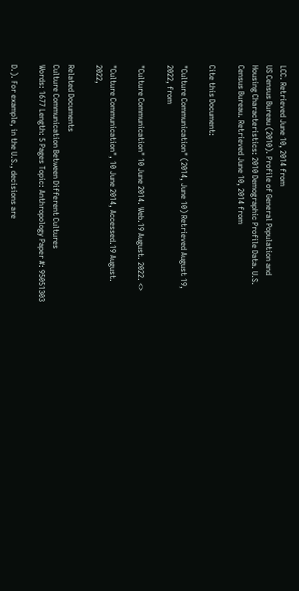LCC. Retrieved June 10, 2014 from
US Census Bureau (2010). Profile of General Population and Housing Characteristics: 2010 Demographic Profile Data. U.S. Census Bureau. Retrieved June 10, 2014 from

Cite this Document:

"Culture Communication" (2014, June 10) Retrieved August 19, 2022, from

"Culture Communication" 10 June 2014. Web.19 August. 2022. <>

"Culture Communication", 10 June 2014, Accessed.19 August. 2022,

Related Documents
Culture Communication Between Different Cultures
Words: 1677 Length: 5 Pages Topic: Anthropology Paper #: 95051303

D.). For example, in the U.S., decisions are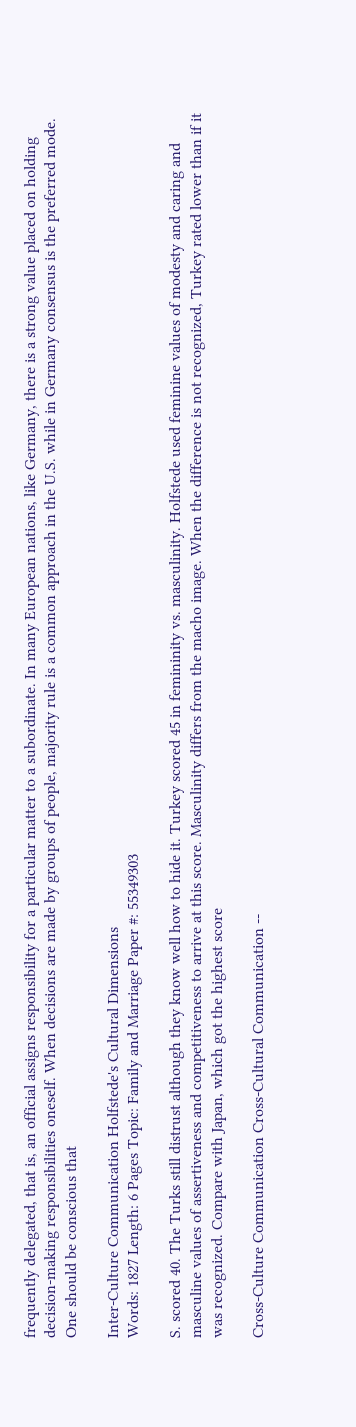frequently delegated, that is, an official assigns responsibility for a particular matter to a subordinate. In many European nations, like Germany, there is a strong value placed on holding decision-making responsibilities oneself. When decisions are made by groups of people, majority rule is a common approach in the U.S. while in Germany consensus is the preferred mode. One should be conscious that

Inter-Culture Communication Holfstede's Cultural Dimensions
Words: 1827 Length: 6 Pages Topic: Family and Marriage Paper #: 55349303

S. scored 40. The Turks still distrust although they know well how to hide it. Turkey scored 45 in femininity vs. masculinity. Holfstede used feminine values of modesty and caring and masculine values of assertiveness and competitiveness to arrive at this score. Masculinity differs from the macho image. When the difference is not recognized, Turkey rated lower than if it was recognized. Compare with Japan, which got the highest score

Cross-Culture Communication Cross-Cultural Communication --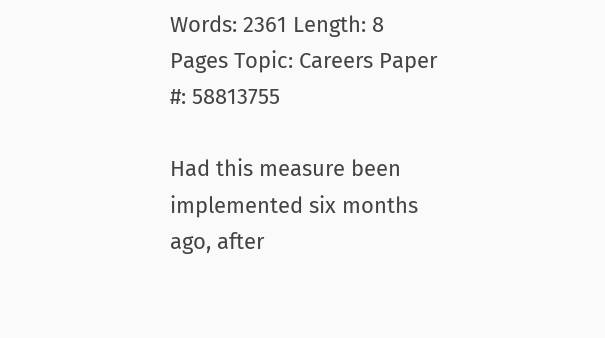Words: 2361 Length: 8 Pages Topic: Careers Paper #: 58813755

Had this measure been implemented six months ago, after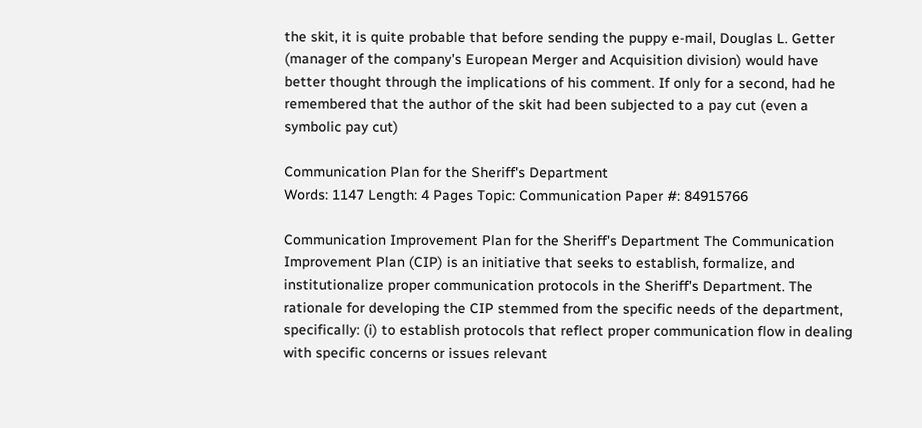the skit, it is quite probable that before sending the puppy e-mail, Douglas L. Getter (manager of the company's European Merger and Acquisition division) would have better thought through the implications of his comment. If only for a second, had he remembered that the author of the skit had been subjected to a pay cut (even a symbolic pay cut)

Communication Plan for the Sheriff's Department
Words: 1147 Length: 4 Pages Topic: Communication Paper #: 84915766

Communication Improvement Plan for the Sheriff's Department The Communication Improvement Plan (CIP) is an initiative that seeks to establish, formalize, and institutionalize proper communication protocols in the Sheriff's Department. The rationale for developing the CIP stemmed from the specific needs of the department, specifically: (i) to establish protocols that reflect proper communication flow in dealing with specific concerns or issues relevant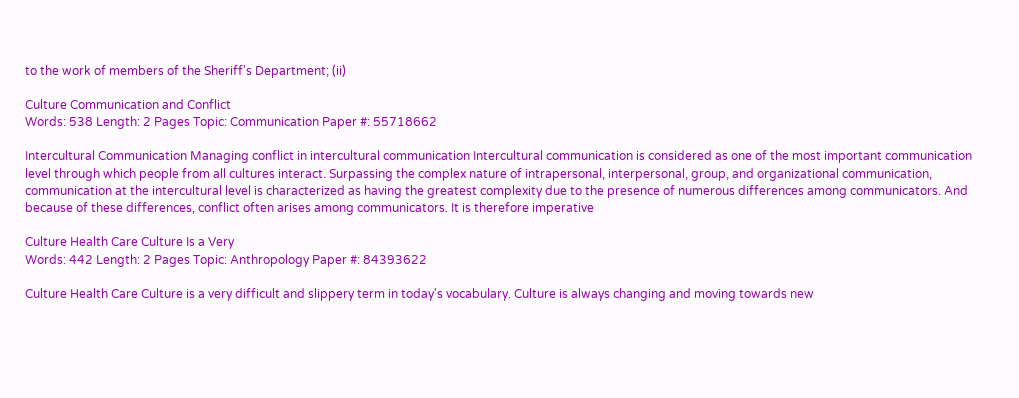to the work of members of the Sheriff's Department; (ii)

Culture Communication and Conflict
Words: 538 Length: 2 Pages Topic: Communication Paper #: 55718662

Intercultural Communication Managing conflict in intercultural communication Intercultural communication is considered as one of the most important communication level through which people from all cultures interact. Surpassing the complex nature of intrapersonal, interpersonal, group, and organizational communication, communication at the intercultural level is characterized as having the greatest complexity due to the presence of numerous differences among communicators. And because of these differences, conflict often arises among communicators. It is therefore imperative

Culture Health Care Culture Is a Very
Words: 442 Length: 2 Pages Topic: Anthropology Paper #: 84393622

Culture Health Care Culture is a very difficult and slippery term in today's vocabulary. Culture is always changing and moving towards new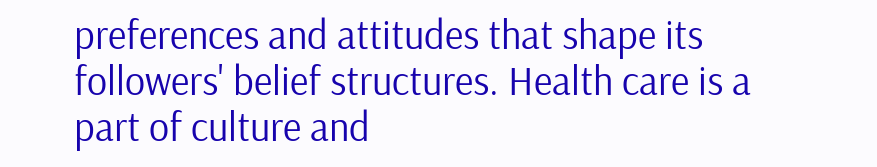preferences and attitudes that shape its followers' belief structures. Health care is a part of culture and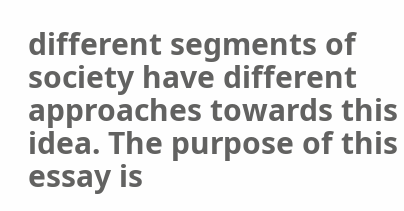different segments of society have different approaches towards this idea. The purpose of this essay is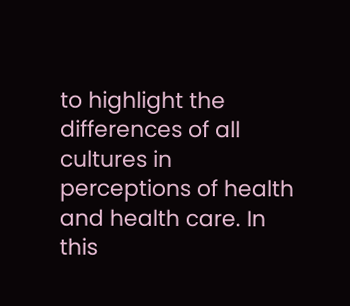to highlight the differences of all cultures in perceptions of health and health care. In this